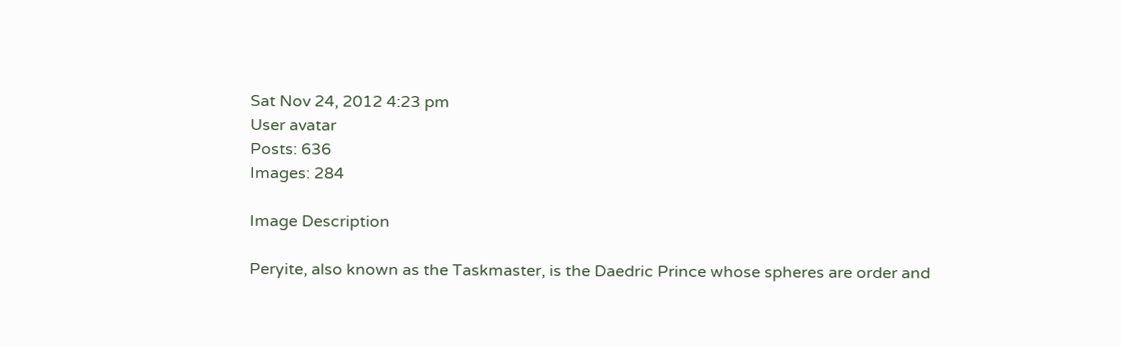Sat Nov 24, 2012 4:23 pm
User avatar
Posts: 636
Images: 284

Image Description

Peryite, also known as the Taskmaster, is the Daedric Prince whose spheres are order and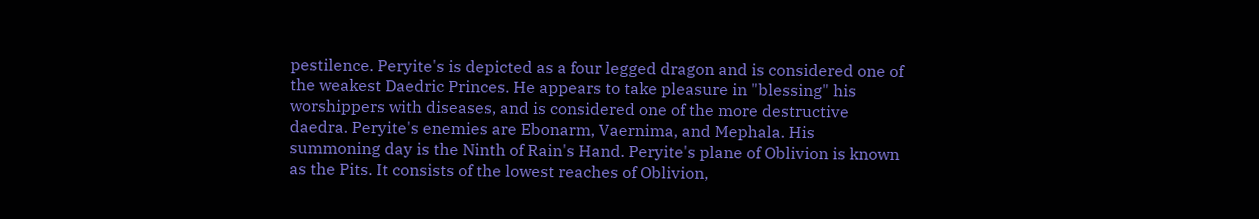pestilence. Peryite's is depicted as a four legged dragon and is considered one of the weakest Daedric Princes. He appears to take pleasure in "blessing" his worshippers with diseases, and is considered one of the more destructive daedra. Peryite's enemies are Ebonarm, Vaernima, and Mephala. His summoning day is the Ninth of Rain's Hand. Peryite's plane of Oblivion is known as the Pits. It consists of the lowest reaches of Oblivion,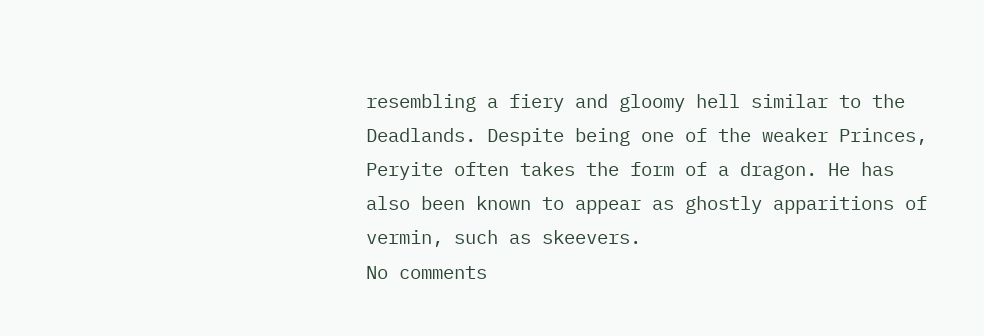resembling a fiery and gloomy hell similar to the Deadlands. Despite being one of the weaker Princes, Peryite often takes the form of a dragon. He has also been known to appear as ghostly apparitions of vermin, such as skeevers.
No comments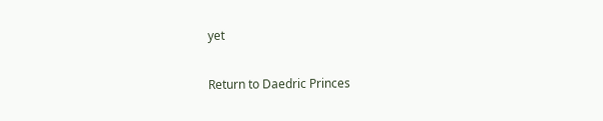yet

Return to Daedric Princes